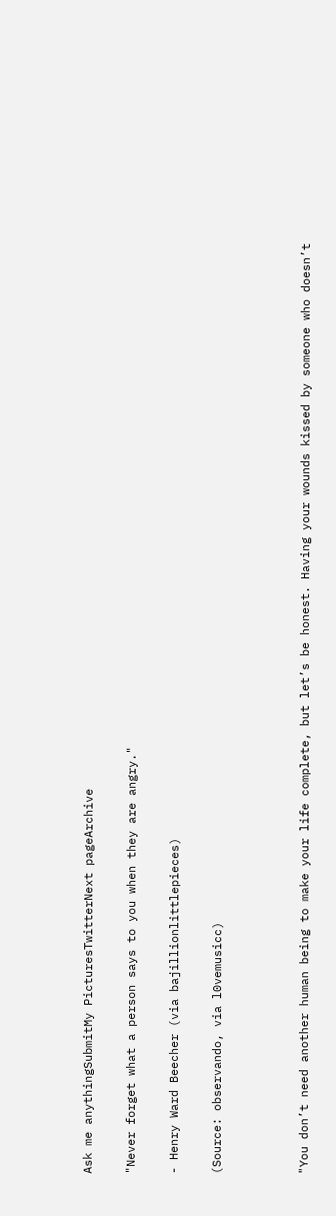Ask me anythingSubmitMy PicturesTwitterNext pageArchive

"Never forget what a person says to you when they are angry."

- Henry Ward Beecher (via bajillionlittlepieces)

(Source: observando, via l0vemusicc)



"You don’t need another human being to make your life complete, but let’s be honest. Having your wounds kissed by someone who doesn’t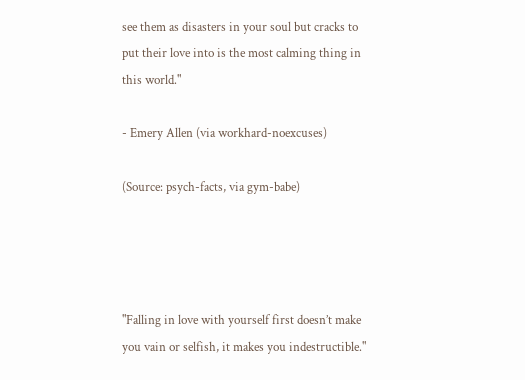see them as disasters in your soul but cracks to put their love into is the most calming thing in this world."

- Emery Allen (via workhard-noexcuses)

(Source: psych-facts, via gym-babe)




"Falling in love with yourself first doesn’t make you vain or selfish, it makes you indestructible."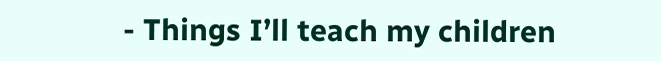- Things I’ll teach my children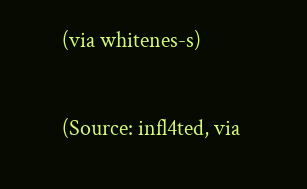(via whitenes-s)

(Source: infl4ted, via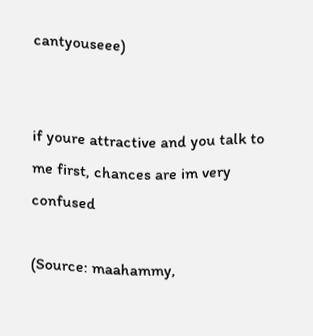cantyouseee)


if youre attractive and you talk to me first, chances are im very confused

(Source: maahammy,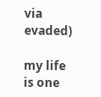via evaded)

my life is one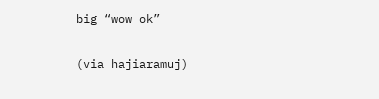big “wow ok”

(via hajiaramuj)